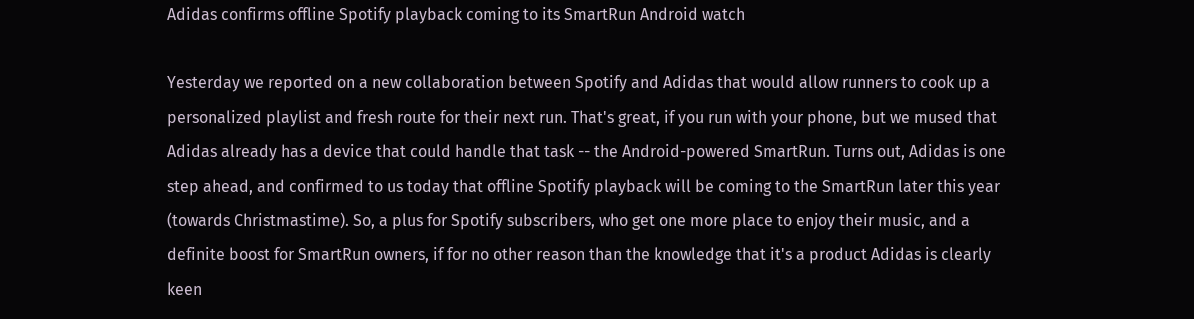Adidas confirms offline Spotify playback coming to its SmartRun Android watch

Yesterday we reported on a new collaboration between Spotify and Adidas that would allow runners to cook up a personalized playlist and fresh route for their next run. That's great, if you run with your phone, but we mused that Adidas already has a device that could handle that task -- the Android-powered SmartRun. Turns out, Adidas is one step ahead, and confirmed to us today that offline Spotify playback will be coming to the SmartRun later this year (towards Christmastime). So, a plus for Spotify subscribers, who get one more place to enjoy their music, and a definite boost for SmartRun owners, if for no other reason than the knowledge that it's a product Adidas is clearly keen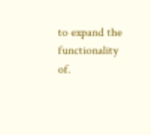to expand the functionality of.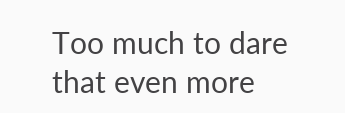Too much to dare that even more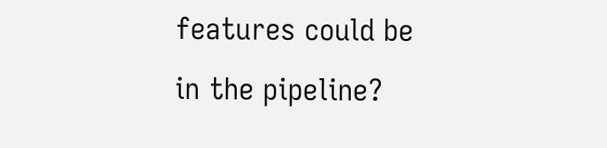features could be in the pipeline?